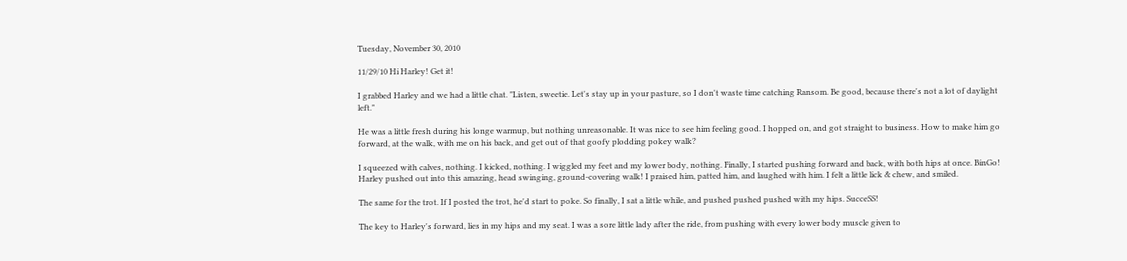Tuesday, November 30, 2010

11/29/10 Hi Harley! Get it!

I grabbed Harley and we had a little chat. "Listen, sweetie. Let's stay up in your pasture, so I don't waste time catching Ransom. Be good, because there's not a lot of daylight left."

He was a little fresh during his longe warmup, but nothing unreasonable. It was nice to see him feeling good. I hopped on, and got straight to business. How to make him go forward, at the walk, with me on his back, and get out of that goofy plodding pokey walk?

I squeezed with calves, nothing. I kicked, nothing. I wiggled my feet and my lower body, nothing. Finally, I started pushing forward and back, with both hips at once. BinGo! Harley pushed out into this amazing, head swinging, ground-covering walk! I praised him, patted him, and laughed with him. I felt a little lick & chew, and smiled.

The same for the trot. If I posted the trot, he'd start to poke. So finally, I sat a little while, and pushed pushed pushed with my hips. SucceSS!

The key to Harley's forward, lies in my hips and my seat. I was a sore little lady after the ride, from pushing with every lower body muscle given to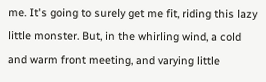me. It's going to surely get me fit, riding this lazy little monster. But, in the whirling wind, a cold and warm front meeting, and varying little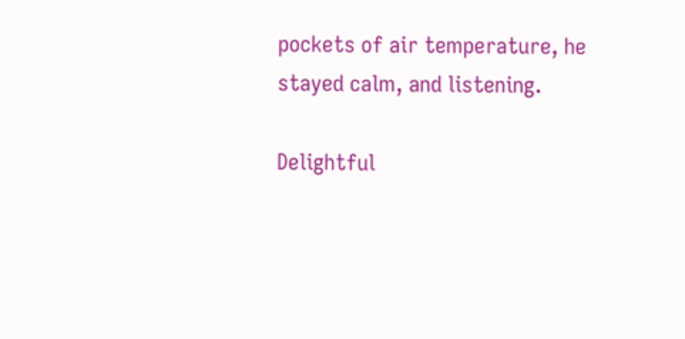pockets of air temperature, he stayed calm, and listening.

Delightful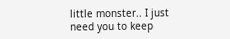little monster.. I just need you to keep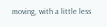moving, with a little less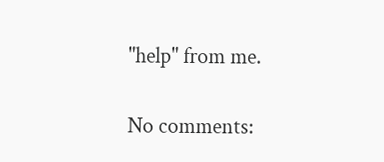"help" from me.

No comments: